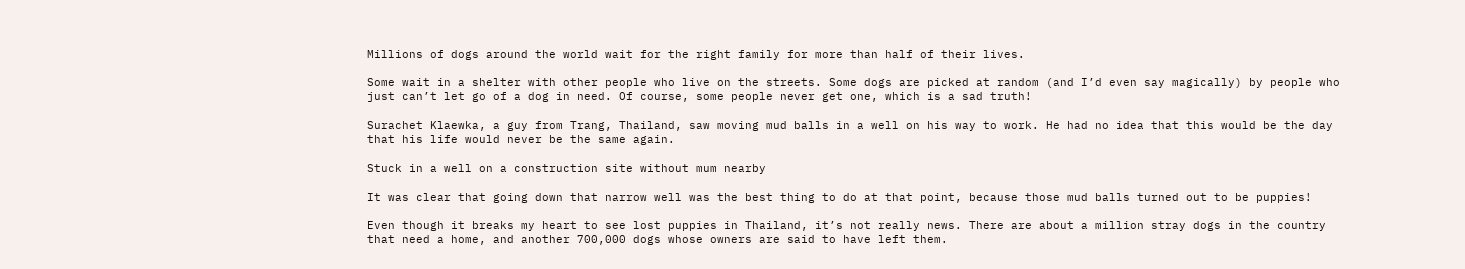Millions of dogs around the world wait for the right family for more than half of their lives.

Some wait in a shelter with other people who live on the streets. Some dogs are picked at random (and I’d even say magically) by people who just can’t let go of a dog in need. Of course, some people never get one, which is a sad truth!

Surachet Klaewka, a guy from Trang, Thailand, saw moving mud balls in a well on his way to work. He had no idea that this would be the day that his life would never be the same again.

Stuck in a well on a construction site without mum nearby

It was clear that going down that narrow well was the best thing to do at that point, because those mud balls turned out to be puppies!

Even though it breaks my heart to see lost puppies in Thailand, it’s not really news. There are about a million stray dogs in the country that need a home, and another 700,000 dogs whose owners are said to have left them.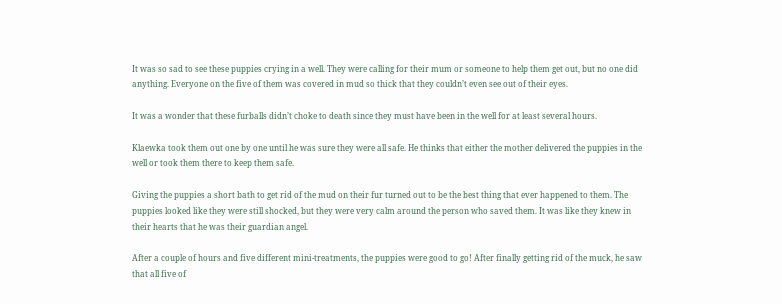It was so sad to see these puppies crying in a well. They were calling for their mum or someone to help them get out, but no one did anything. Everyone on the five of them was covered in mud so thick that they couldn’t even see out of their eyes.

It was a wonder that these furballs didn’t choke to death since they must have been in the well for at least several hours.

Klaewka took them out one by one until he was sure they were all safe. He thinks that either the mother delivered the puppies in the well or took them there to keep them safe.

Giving the puppies a short bath to get rid of the mud on their fur turned out to be the best thing that ever happened to them. The puppies looked like they were still shocked, but they were very calm around the person who saved them. It was like they knew in their hearts that he was their guardian angel.

After a couple of hours and five different mini-treatments, the puppies were good to go! After finally getting rid of the muck, he saw that all five of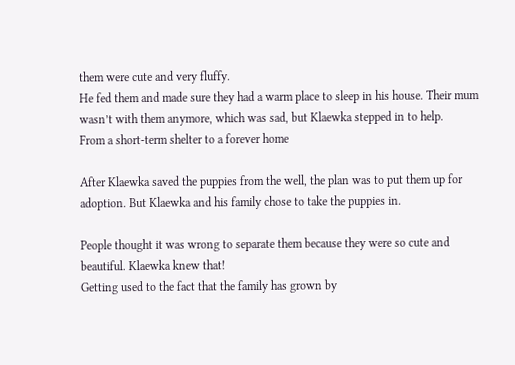them were cute and very fluffy.
He fed them and made sure they had a warm place to sleep in his house. Their mum wasn’t with them anymore, which was sad, but Klaewka stepped in to help.
From a short-term shelter to a forever home

After Klaewka saved the puppies from the well, the plan was to put them up for adoption. But Klaewka and his family chose to take the puppies in.

People thought it was wrong to separate them because they were so cute and beautiful. Klaewka knew that!
Getting used to the fact that the family has grown by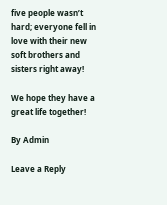five people wasn’t hard; everyone fell in love with their new soft brothers and sisters right away!

We hope they have a great life together!

By Admin

Leave a Reply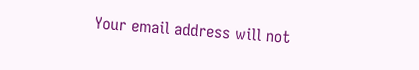Your email address will not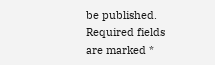be published. Required fields are marked *